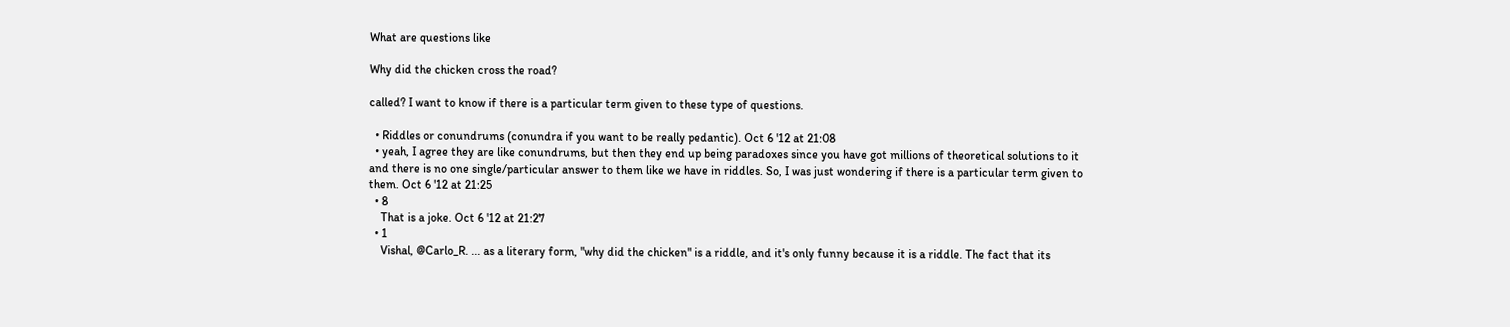What are questions like

Why did the chicken cross the road?

called? I want to know if there is a particular term given to these type of questions.

  • Riddles or conundrums (conundra if you want to be really pedantic). Oct 6 '12 at 21:08
  • yeah, I agree they are like conundrums, but then they end up being paradoxes since you have got millions of theoretical solutions to it and there is no one single/particular answer to them like we have in riddles. So, I was just wondering if there is a particular term given to them. Oct 6 '12 at 21:25
  • 8
    That is a joke. Oct 6 '12 at 21:27
  • 1
    Vishal, @Carlo_R. ... as a literary form, "why did the chicken" is a riddle, and it's only funny because it is a riddle. The fact that its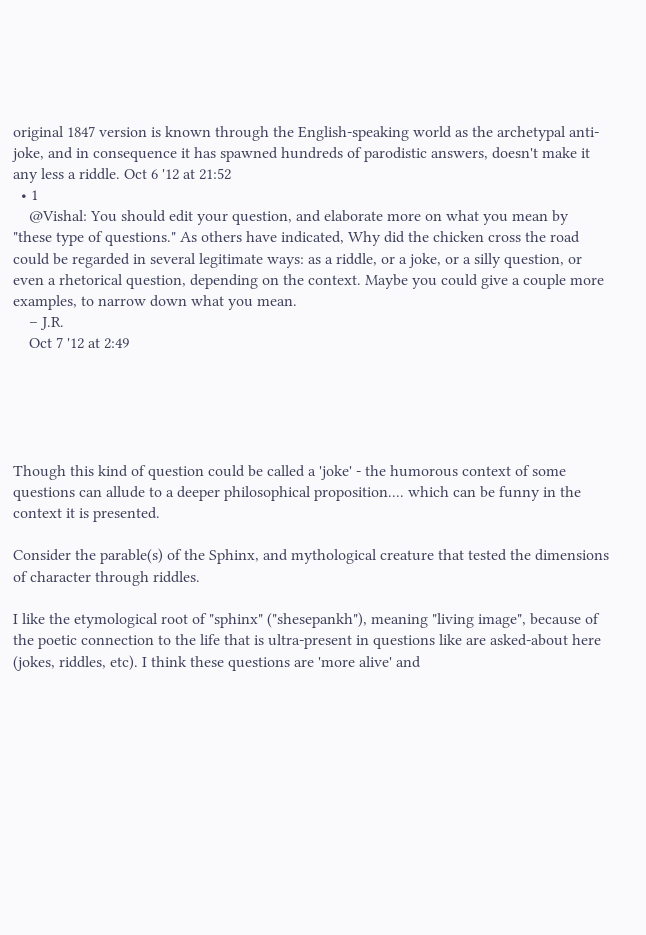original 1847 version is known through the English-speaking world as the archetypal anti-joke, and in consequence it has spawned hundreds of parodistic answers, doesn't make it any less a riddle. Oct 6 '12 at 21:52
  • 1
    @Vishal: You should edit your question, and elaborate more on what you mean by "these type of questions." As others have indicated, Why did the chicken cross the road could be regarded in several legitimate ways: as a riddle, or a joke, or a silly question, or even a rhetorical question, depending on the context. Maybe you could give a couple more examples, to narrow down what you mean.
    – J.R.
    Oct 7 '12 at 2:49





Though this kind of question could be called a 'joke' - the humorous context of some questions can allude to a deeper philosophical proposition.... which can be funny in the context it is presented.

Consider the parable(s) of the Sphinx, and mythological creature that tested the dimensions of character through riddles.

I like the etymological root of "sphinx" ("shesepankh"), meaning "living image", because of the poetic connection to the life that is ultra-present in questions like are asked-about here (jokes, riddles, etc). I think these questions are 'more alive' and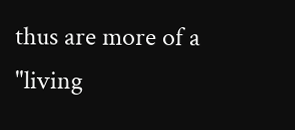thus are more of a "living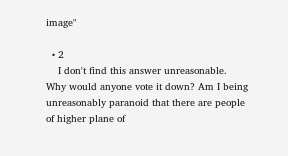image"

  • 2
    I don't find this answer unreasonable. Why would anyone vote it down? Am I being unreasonably paranoid that there are people of higher plane of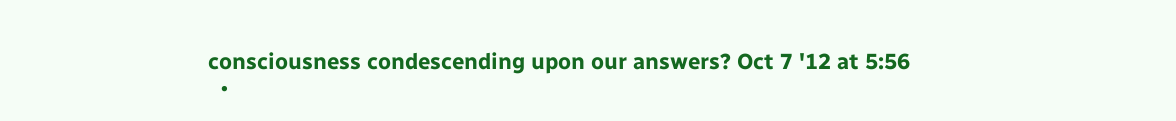consciousness condescending upon our answers? Oct 7 '12 at 5:56
  •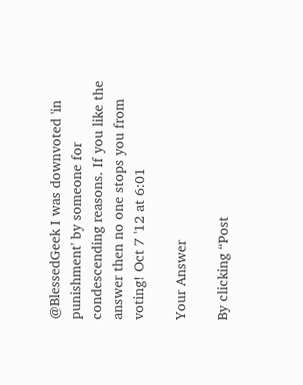@BlessedGeek I was downvoted 'in punishment' by someone for condescending reasons. If you like the answer then no one stops you from voting! Oct 7 '12 at 6:01

Your Answer

By clicking “Post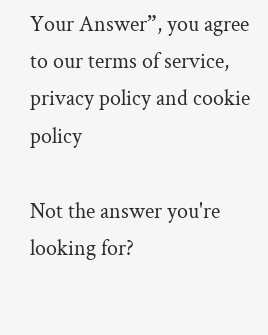Your Answer”, you agree to our terms of service, privacy policy and cookie policy

Not the answer you're looking for?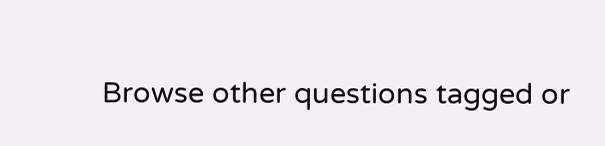Browse other questions tagged or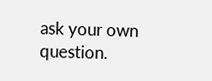ask your own question.